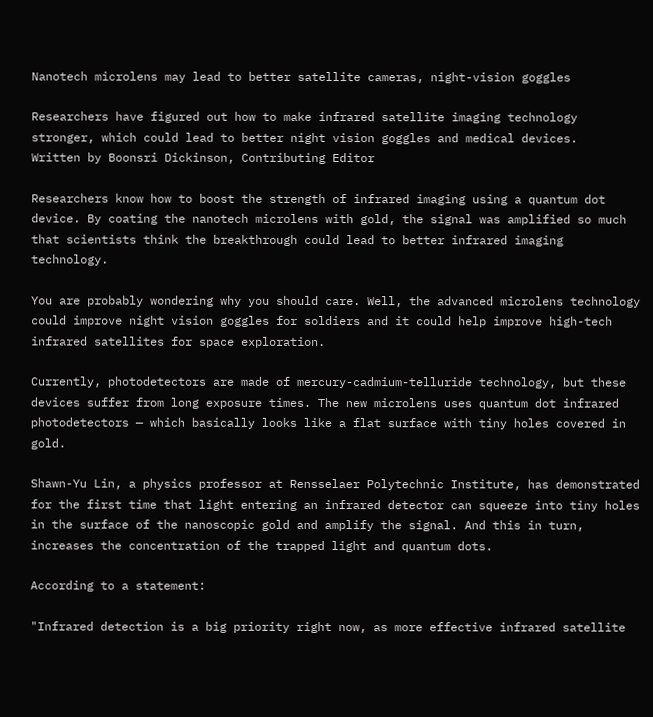Nanotech microlens may lead to better satellite cameras, night-vision goggles

Researchers have figured out how to make infrared satellite imaging technology stronger, which could lead to better night vision goggles and medical devices.
Written by Boonsri Dickinson, Contributing Editor

Researchers know how to boost the strength of infrared imaging using a quantum dot device. By coating the nanotech microlens with gold, the signal was amplified so much that scientists think the breakthrough could lead to better infrared imaging technology.

You are probably wondering why you should care. Well, the advanced microlens technology could improve night vision goggles for soldiers and it could help improve high-tech infrared satellites for space exploration.

Currently, photodetectors are made of mercury-cadmium-telluride technology, but these devices suffer from long exposure times. The new microlens uses quantum dot infrared photodetectors — which basically looks like a flat surface with tiny holes covered in gold.

Shawn-Yu Lin, a physics professor at Rensselaer Polytechnic Institute, has demonstrated for the first time that light entering an infrared detector can squeeze into tiny holes in the surface of the nanoscopic gold and amplify the signal. And this in turn, increases the concentration of the trapped light and quantum dots.

According to a statement:

"Infrared detection is a big priority right now, as more effective infrared satellite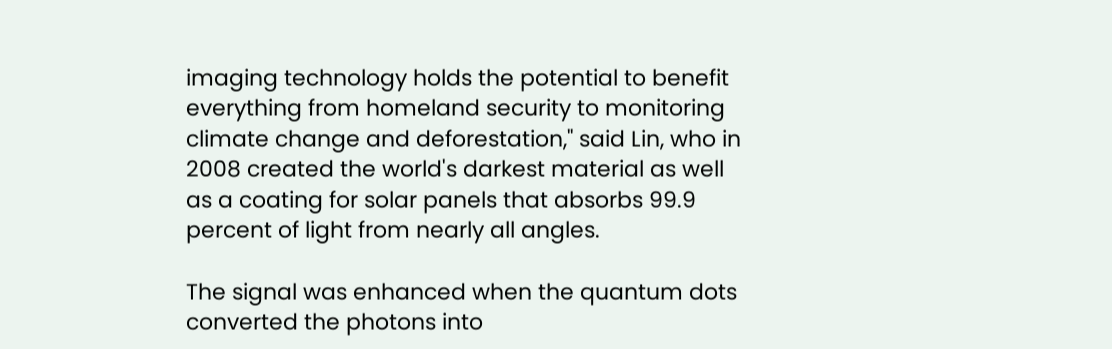imaging technology holds the potential to benefit everything from homeland security to monitoring climate change and deforestation," said Lin, who in 2008 created the world's darkest material as well as a coating for solar panels that absorbs 99.9 percent of light from nearly all angles.

The signal was enhanced when the quantum dots converted the photons into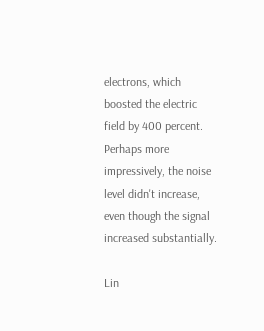electrons, which boosted the electric field by 400 percent. Perhaps more impressively, the noise level didn't increase, even though the signal increased substantially.

Lin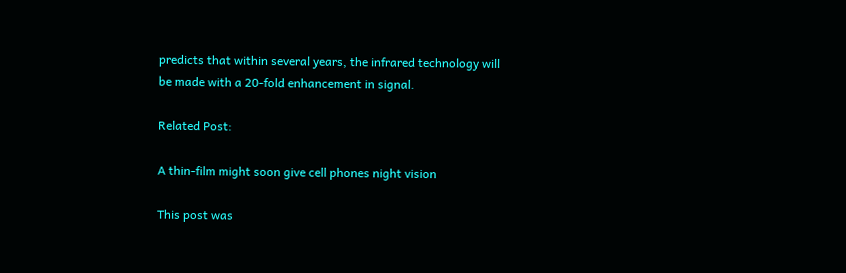predicts that within several years, the infrared technology will be made with a 20-fold enhancement in signal.

Related Post:

A thin-film might soon give cell phones night vision

This post was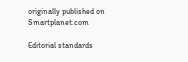originally published on Smartplanet.com

Editorial standards